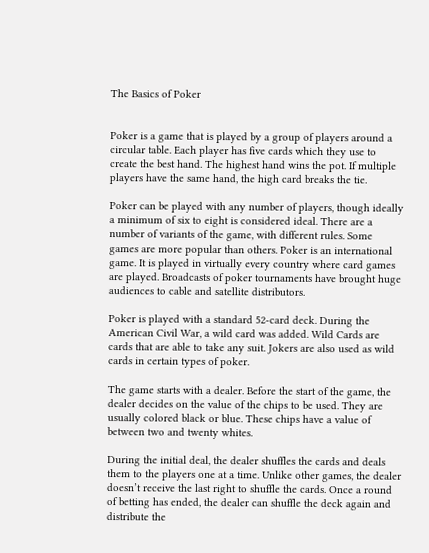The Basics of Poker


Poker is a game that is played by a group of players around a circular table. Each player has five cards which they use to create the best hand. The highest hand wins the pot. If multiple players have the same hand, the high card breaks the tie.

Poker can be played with any number of players, though ideally a minimum of six to eight is considered ideal. There are a number of variants of the game, with different rules. Some games are more popular than others. Poker is an international game. It is played in virtually every country where card games are played. Broadcasts of poker tournaments have brought huge audiences to cable and satellite distributors.

Poker is played with a standard 52-card deck. During the American Civil War, a wild card was added. Wild Cards are cards that are able to take any suit. Jokers are also used as wild cards in certain types of poker.

The game starts with a dealer. Before the start of the game, the dealer decides on the value of the chips to be used. They are usually colored black or blue. These chips have a value of between two and twenty whites.

During the initial deal, the dealer shuffles the cards and deals them to the players one at a time. Unlike other games, the dealer doesn’t receive the last right to shuffle the cards. Once a round of betting has ended, the dealer can shuffle the deck again and distribute the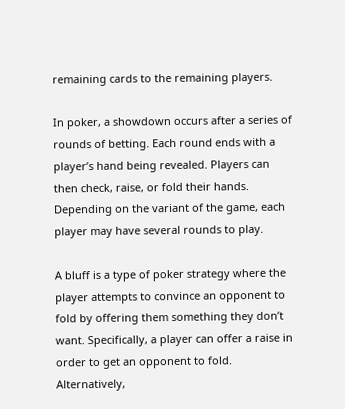remaining cards to the remaining players.

In poker, a showdown occurs after a series of rounds of betting. Each round ends with a player’s hand being revealed. Players can then check, raise, or fold their hands. Depending on the variant of the game, each player may have several rounds to play.

A bluff is a type of poker strategy where the player attempts to convince an opponent to fold by offering them something they don’t want. Specifically, a player can offer a raise in order to get an opponent to fold. Alternatively,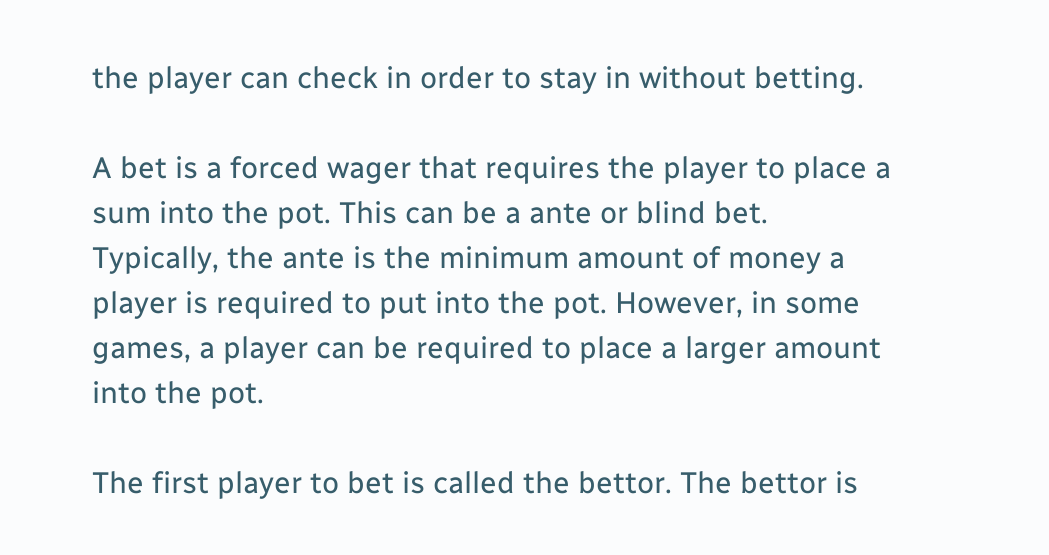the player can check in order to stay in without betting.

A bet is a forced wager that requires the player to place a sum into the pot. This can be a ante or blind bet. Typically, the ante is the minimum amount of money a player is required to put into the pot. However, in some games, a player can be required to place a larger amount into the pot.

The first player to bet is called the bettor. The bettor is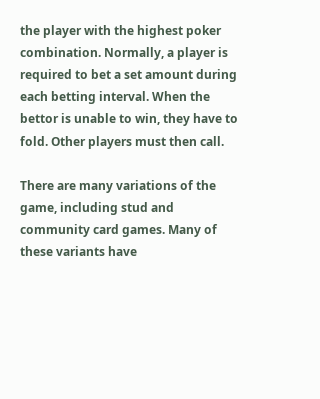the player with the highest poker combination. Normally, a player is required to bet a set amount during each betting interval. When the bettor is unable to win, they have to fold. Other players must then call.

There are many variations of the game, including stud and community card games. Many of these variants have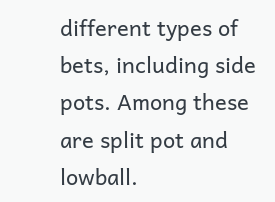different types of bets, including side pots. Among these are split pot and lowball.